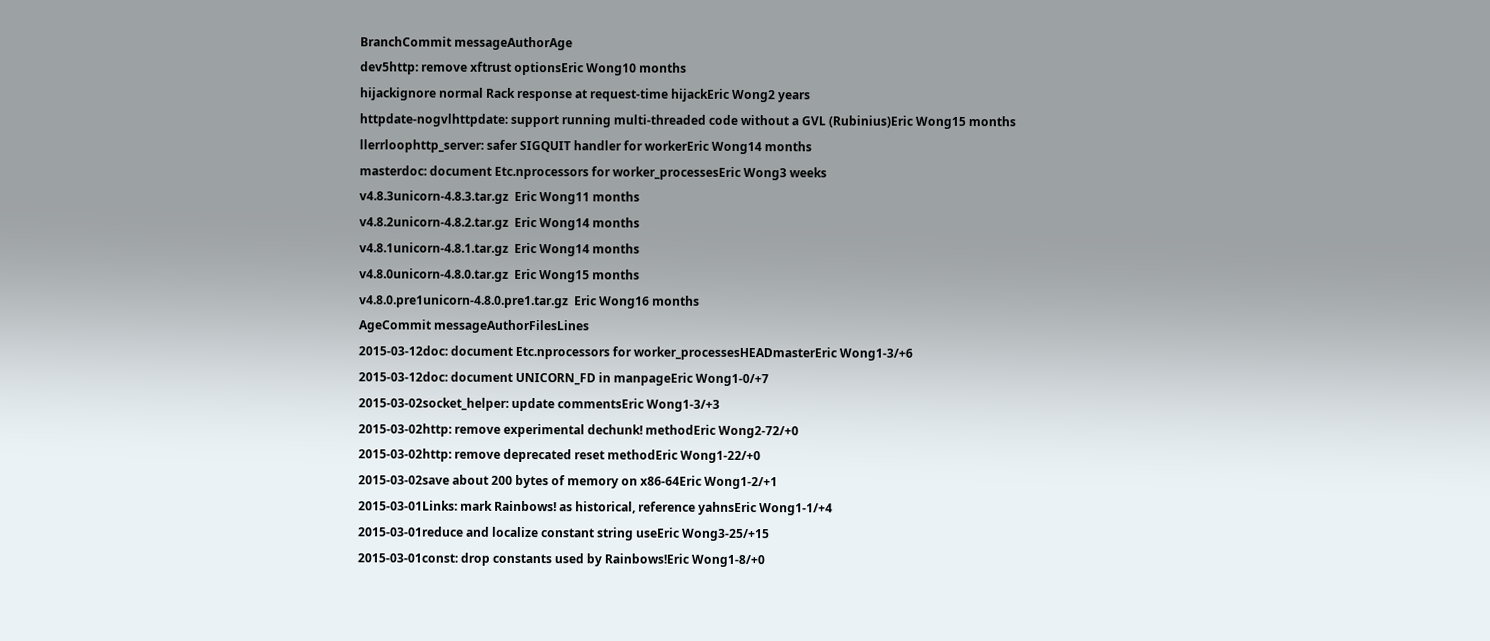BranchCommit messageAuthorAge
dev5http: remove xftrust optionsEric Wong10 months
hijackignore normal Rack response at request-time hijackEric Wong2 years
httpdate-nogvlhttpdate: support running multi-threaded code without a GVL (Rubinius)Eric Wong15 months
llerrloophttp_server: safer SIGQUIT handler for workerEric Wong14 months
masterdoc: document Etc.nprocessors for worker_processesEric Wong3 weeks
v4.8.3unicorn-4.8.3.tar.gz  Eric Wong11 months
v4.8.2unicorn-4.8.2.tar.gz  Eric Wong14 months
v4.8.1unicorn-4.8.1.tar.gz  Eric Wong14 months
v4.8.0unicorn-4.8.0.tar.gz  Eric Wong15 months
v4.8.0.pre1unicorn-4.8.0.pre1.tar.gz  Eric Wong16 months
AgeCommit messageAuthorFilesLines
2015-03-12doc: document Etc.nprocessors for worker_processesHEADmasterEric Wong1-3/+6
2015-03-12doc: document UNICORN_FD in manpageEric Wong1-0/+7
2015-03-02socket_helper: update commentsEric Wong1-3/+3
2015-03-02http: remove experimental dechunk! methodEric Wong2-72/+0
2015-03-02http: remove deprecated reset methodEric Wong1-22/+0
2015-03-02save about 200 bytes of memory on x86-64Eric Wong1-2/+1
2015-03-01Links: mark Rainbows! as historical, reference yahnsEric Wong1-1/+4
2015-03-01reduce and localize constant string useEric Wong3-25/+15
2015-03-01const: drop constants used by Rainbows!Eric Wong1-8/+0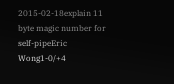2015-02-18explain 11 byte magic number for self-pipeEric Wong1-0/+4